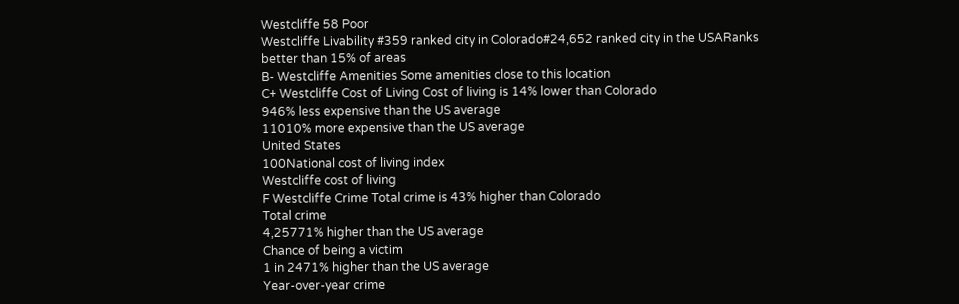Westcliffe 58 Poor
Westcliffe Livability #359 ranked city in Colorado#24,652 ranked city in the USARanks better than 15% of areas
B- Westcliffe Amenities Some amenities close to this location
C+ Westcliffe Cost of Living Cost of living is 14% lower than Colorado
946% less expensive than the US average
11010% more expensive than the US average
United States
100National cost of living index
Westcliffe cost of living
F Westcliffe Crime Total crime is 43% higher than Colorado
Total crime
4,25771% higher than the US average
Chance of being a victim
1 in 2471% higher than the US average
Year-over-year crime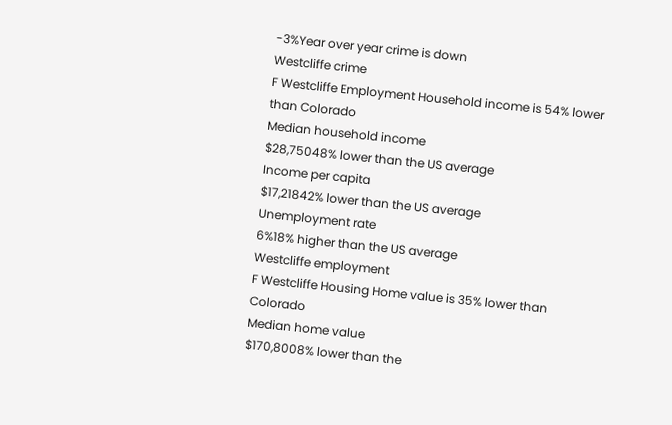-3%Year over year crime is down
Westcliffe crime
F Westcliffe Employment Household income is 54% lower than Colorado
Median household income
$28,75048% lower than the US average
Income per capita
$17,21842% lower than the US average
Unemployment rate
6%18% higher than the US average
Westcliffe employment
F Westcliffe Housing Home value is 35% lower than Colorado
Median home value
$170,8008% lower than the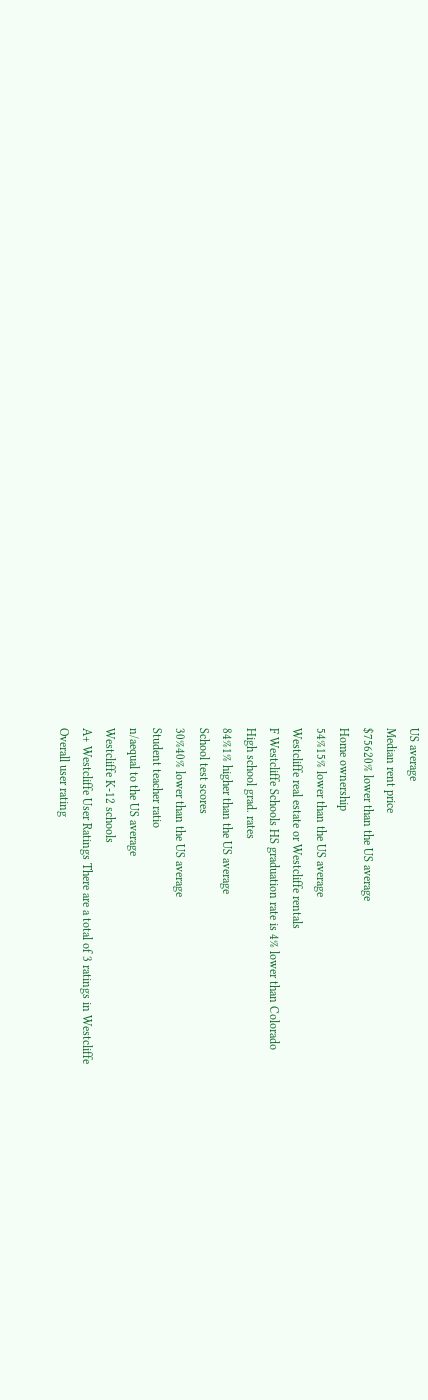US average
Median rent price
$75620% lower than the US average
Home ownership
54%15% lower than the US average
Westcliffe real estate or Westcliffe rentals
F Westcliffe Schools HS graduation rate is 4% lower than Colorado
High school grad. rates
84%1% higher than the US average
School test scores
30%40% lower than the US average
Student teacher ratio
n/aequal to the US average
Westcliffe K-12 schools
A+ Westcliffe User Ratings There are a total of 3 ratings in Westcliffe
Overall user rating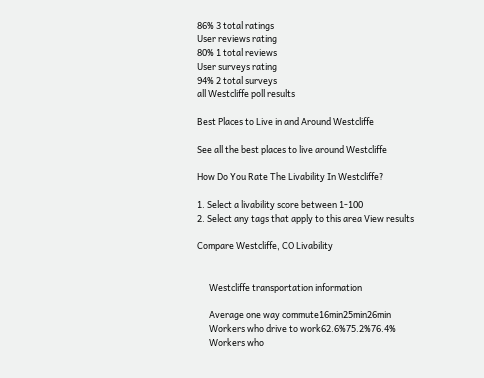86% 3 total ratings
User reviews rating
80% 1 total reviews
User surveys rating
94% 2 total surveys
all Westcliffe poll results

Best Places to Live in and Around Westcliffe

See all the best places to live around Westcliffe

How Do You Rate The Livability In Westcliffe?

1. Select a livability score between 1-100
2. Select any tags that apply to this area View results

Compare Westcliffe, CO Livability


      Westcliffe transportation information

      Average one way commute16min25min26min
      Workers who drive to work62.6%75.2%76.4%
      Workers who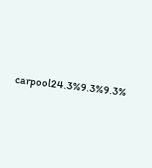carpool24.3%9.3%9.3%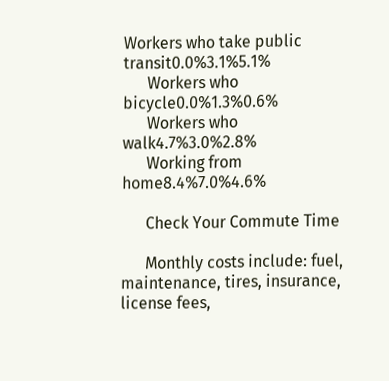Workers who take public transit0.0%3.1%5.1%
      Workers who bicycle0.0%1.3%0.6%
      Workers who walk4.7%3.0%2.8%
      Working from home8.4%7.0%4.6%

      Check Your Commute Time

      Monthly costs include: fuel, maintenance, tires, insurance, license fees,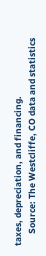taxes, depreciation, and financing.
      Source: The Westcliffe, CO data and statistics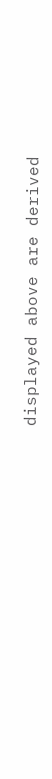displayed above are derived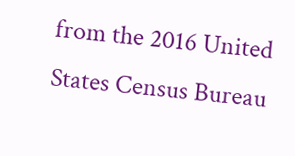from the 2016 United States Census Bureau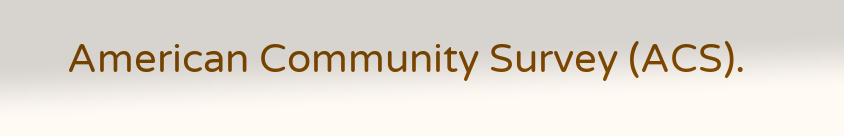American Community Survey (ACS).